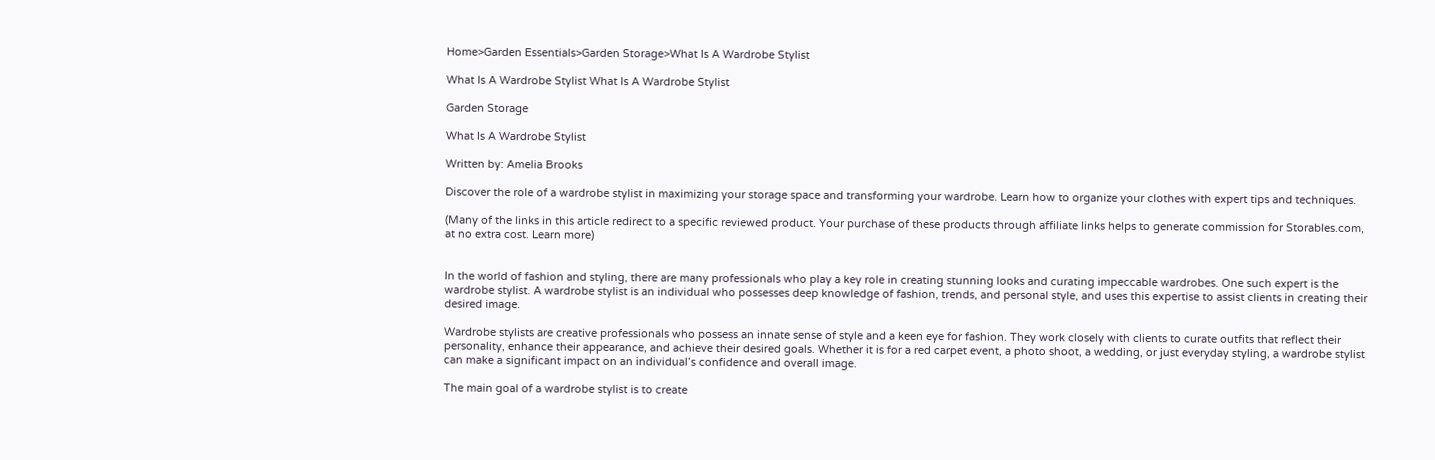Home>Garden Essentials>Garden Storage>What Is A Wardrobe Stylist

What Is A Wardrobe Stylist What Is A Wardrobe Stylist

Garden Storage

What Is A Wardrobe Stylist

Written by: Amelia Brooks

Discover the role of a wardrobe stylist in maximizing your storage space and transforming your wardrobe. Learn how to organize your clothes with expert tips and techniques.

(Many of the links in this article redirect to a specific reviewed product. Your purchase of these products through affiliate links helps to generate commission for Storables.com, at no extra cost. Learn more)


In the world of fashion and styling, there are many professionals who play a key role in creating stunning looks and curating impeccable wardrobes. One such expert is the wardrobe stylist. A wardrobe stylist is an individual who possesses deep knowledge of fashion, trends, and personal style, and uses this expertise to assist clients in creating their desired image.

Wardrobe stylists are creative professionals who possess an innate sense of style and a keen eye for fashion. They work closely with clients to curate outfits that reflect their personality, enhance their appearance, and achieve their desired goals. Whether it is for a red carpet event, a photo shoot, a wedding, or just everyday styling, a wardrobe stylist can make a significant impact on an individual’s confidence and overall image.

The main goal of a wardrobe stylist is to create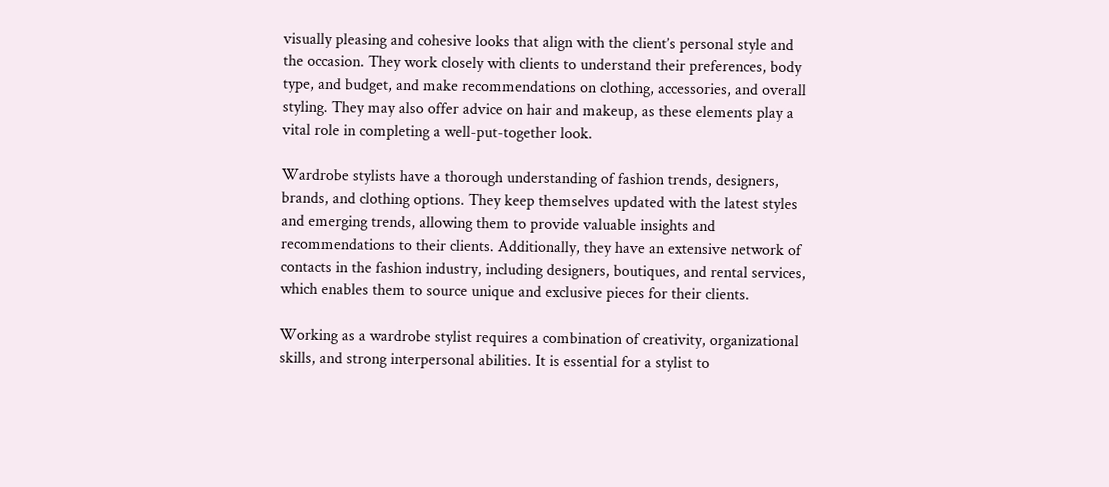visually pleasing and cohesive looks that align with the client’s personal style and the occasion. They work closely with clients to understand their preferences, body type, and budget, and make recommendations on clothing, accessories, and overall styling. They may also offer advice on hair and makeup, as these elements play a vital role in completing a well-put-together look.

Wardrobe stylists have a thorough understanding of fashion trends, designers, brands, and clothing options. They keep themselves updated with the latest styles and emerging trends, allowing them to provide valuable insights and recommendations to their clients. Additionally, they have an extensive network of contacts in the fashion industry, including designers, boutiques, and rental services, which enables them to source unique and exclusive pieces for their clients.

Working as a wardrobe stylist requires a combination of creativity, organizational skills, and strong interpersonal abilities. It is essential for a stylist to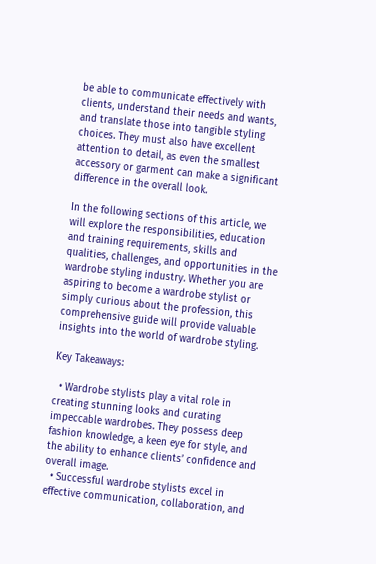be able to communicate effectively with clients, understand their needs and wants, and translate those into tangible styling choices. They must also have excellent attention to detail, as even the smallest accessory or garment can make a significant difference in the overall look.

In the following sections of this article, we will explore the responsibilities, education and training requirements, skills and qualities, challenges, and opportunities in the wardrobe styling industry. Whether you are aspiring to become a wardrobe stylist or simply curious about the profession, this comprehensive guide will provide valuable insights into the world of wardrobe styling.

Key Takeaways:

  • Wardrobe stylists play a vital role in creating stunning looks and curating impeccable wardrobes. They possess deep fashion knowledge, a keen eye for style, and the ability to enhance clients’ confidence and overall image.
  • Successful wardrobe stylists excel in effective communication, collaboration, and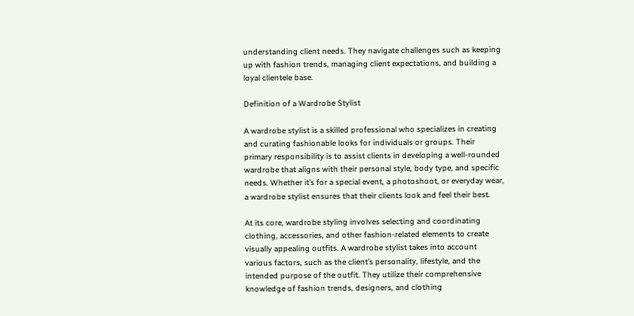understanding client needs. They navigate challenges such as keeping up with fashion trends, managing client expectations, and building a loyal clientele base.

Definition of a Wardrobe Stylist

A wardrobe stylist is a skilled professional who specializes in creating and curating fashionable looks for individuals or groups. Their primary responsibility is to assist clients in developing a well-rounded wardrobe that aligns with their personal style, body type, and specific needs. Whether it’s for a special event, a photoshoot, or everyday wear, a wardrobe stylist ensures that their clients look and feel their best.

At its core, wardrobe styling involves selecting and coordinating clothing, accessories, and other fashion-related elements to create visually appealing outfits. A wardrobe stylist takes into account various factors, such as the client’s personality, lifestyle, and the intended purpose of the outfit. They utilize their comprehensive knowledge of fashion trends, designers, and clothing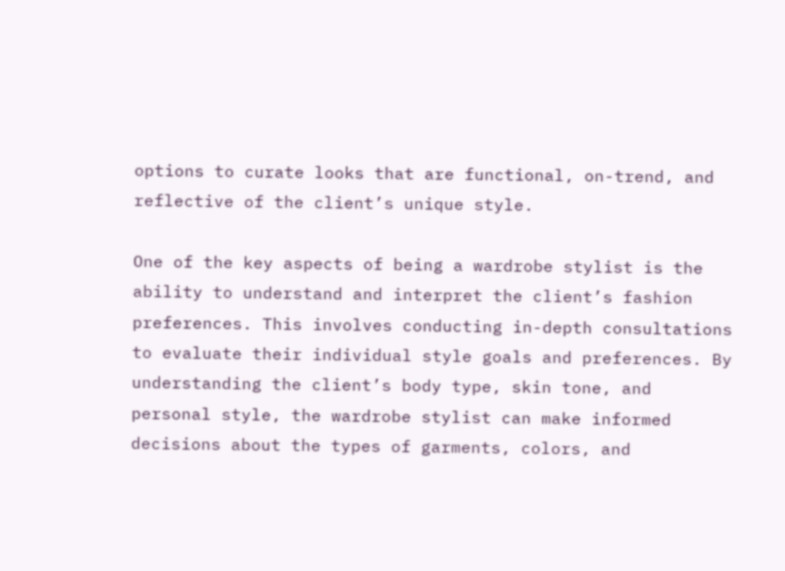options to curate looks that are functional, on-trend, and reflective of the client’s unique style.

One of the key aspects of being a wardrobe stylist is the ability to understand and interpret the client’s fashion preferences. This involves conducting in-depth consultations to evaluate their individual style goals and preferences. By understanding the client’s body type, skin tone, and personal style, the wardrobe stylist can make informed decisions about the types of garments, colors, and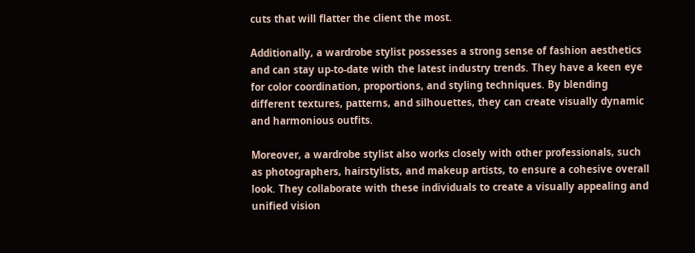cuts that will flatter the client the most.

Additionally, a wardrobe stylist possesses a strong sense of fashion aesthetics and can stay up-to-date with the latest industry trends. They have a keen eye for color coordination, proportions, and styling techniques. By blending different textures, patterns, and silhouettes, they can create visually dynamic and harmonious outfits.

Moreover, a wardrobe stylist also works closely with other professionals, such as photographers, hairstylists, and makeup artists, to ensure a cohesive overall look. They collaborate with these individuals to create a visually appealing and unified vision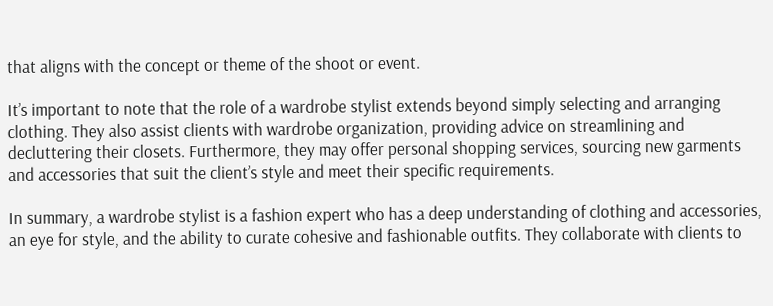that aligns with the concept or theme of the shoot or event.

It’s important to note that the role of a wardrobe stylist extends beyond simply selecting and arranging clothing. They also assist clients with wardrobe organization, providing advice on streamlining and decluttering their closets. Furthermore, they may offer personal shopping services, sourcing new garments and accessories that suit the client’s style and meet their specific requirements.

In summary, a wardrobe stylist is a fashion expert who has a deep understanding of clothing and accessories, an eye for style, and the ability to curate cohesive and fashionable outfits. They collaborate with clients to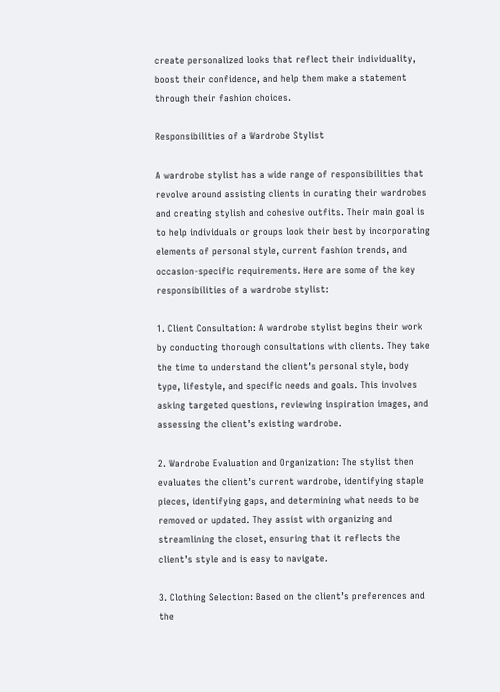create personalized looks that reflect their individuality, boost their confidence, and help them make a statement through their fashion choices.

Responsibilities of a Wardrobe Stylist

A wardrobe stylist has a wide range of responsibilities that revolve around assisting clients in curating their wardrobes and creating stylish and cohesive outfits. Their main goal is to help individuals or groups look their best by incorporating elements of personal style, current fashion trends, and occasion-specific requirements. Here are some of the key responsibilities of a wardrobe stylist:

1. Client Consultation: A wardrobe stylist begins their work by conducting thorough consultations with clients. They take the time to understand the client’s personal style, body type, lifestyle, and specific needs and goals. This involves asking targeted questions, reviewing inspiration images, and assessing the client’s existing wardrobe.

2. Wardrobe Evaluation and Organization: The stylist then evaluates the client’s current wardrobe, identifying staple pieces, identifying gaps, and determining what needs to be removed or updated. They assist with organizing and streamlining the closet, ensuring that it reflects the client’s style and is easy to navigate.

3. Clothing Selection: Based on the client’s preferences and the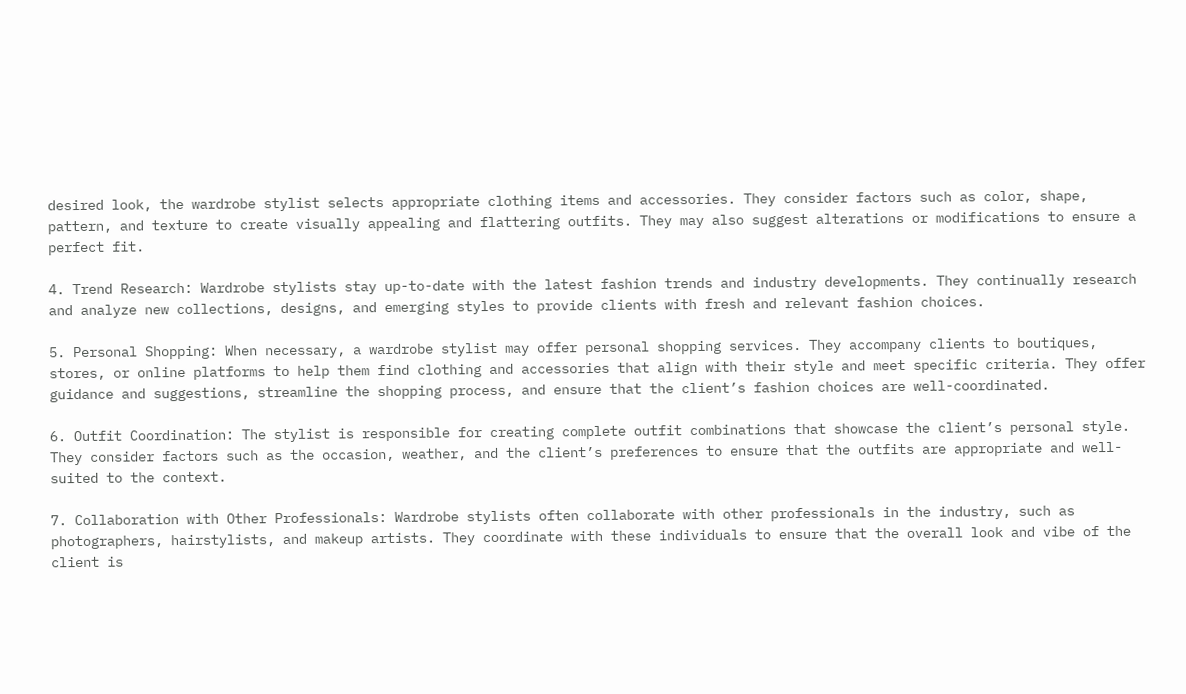desired look, the wardrobe stylist selects appropriate clothing items and accessories. They consider factors such as color, shape, pattern, and texture to create visually appealing and flattering outfits. They may also suggest alterations or modifications to ensure a perfect fit.

4. Trend Research: Wardrobe stylists stay up-to-date with the latest fashion trends and industry developments. They continually research and analyze new collections, designs, and emerging styles to provide clients with fresh and relevant fashion choices.

5. Personal Shopping: When necessary, a wardrobe stylist may offer personal shopping services. They accompany clients to boutiques, stores, or online platforms to help them find clothing and accessories that align with their style and meet specific criteria. They offer guidance and suggestions, streamline the shopping process, and ensure that the client’s fashion choices are well-coordinated.

6. Outfit Coordination: The stylist is responsible for creating complete outfit combinations that showcase the client’s personal style. They consider factors such as the occasion, weather, and the client’s preferences to ensure that the outfits are appropriate and well-suited to the context.

7. Collaboration with Other Professionals: Wardrobe stylists often collaborate with other professionals in the industry, such as photographers, hairstylists, and makeup artists. They coordinate with these individuals to ensure that the overall look and vibe of the client is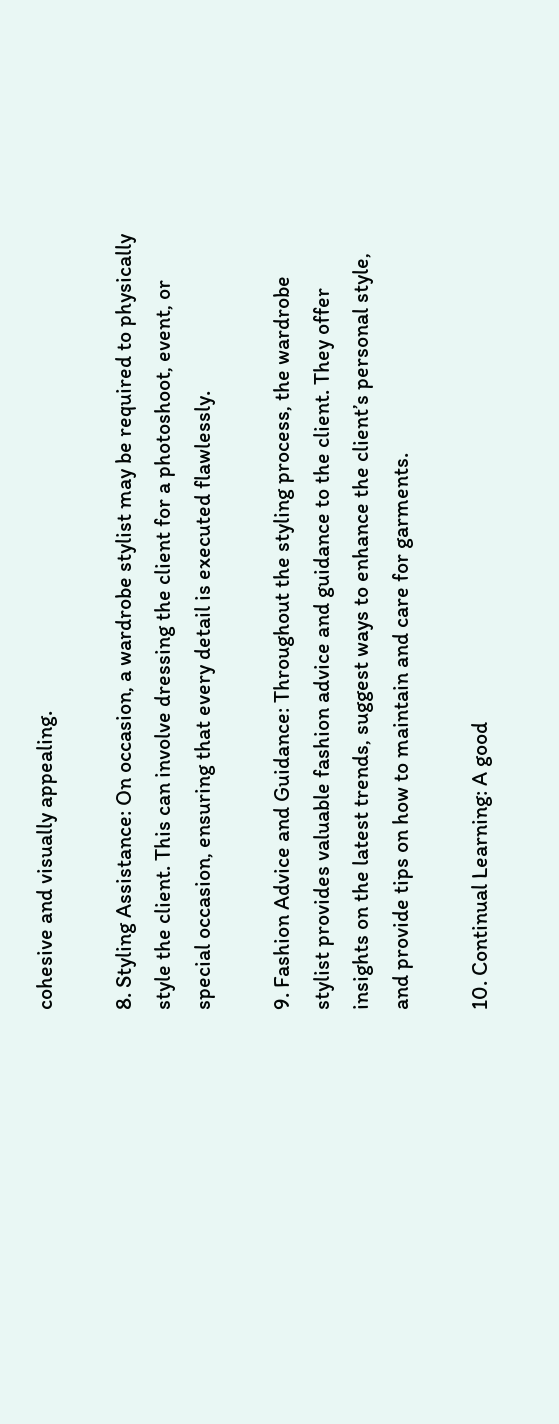cohesive and visually appealing.

8. Styling Assistance: On occasion, a wardrobe stylist may be required to physically style the client. This can involve dressing the client for a photoshoot, event, or special occasion, ensuring that every detail is executed flawlessly.

9. Fashion Advice and Guidance: Throughout the styling process, the wardrobe stylist provides valuable fashion advice and guidance to the client. They offer insights on the latest trends, suggest ways to enhance the client’s personal style, and provide tips on how to maintain and care for garments.

10. Continual Learning: A good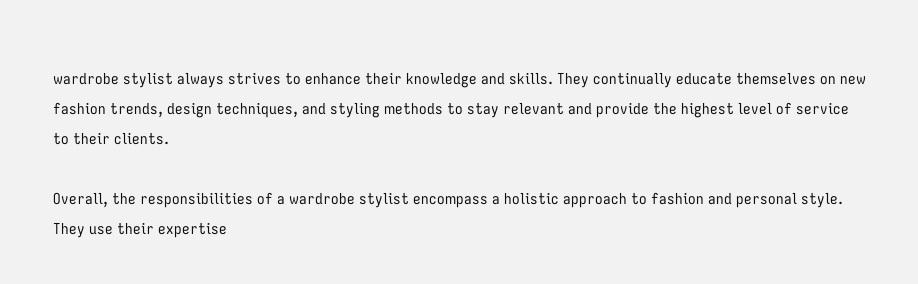wardrobe stylist always strives to enhance their knowledge and skills. They continually educate themselves on new fashion trends, design techniques, and styling methods to stay relevant and provide the highest level of service to their clients.

Overall, the responsibilities of a wardrobe stylist encompass a holistic approach to fashion and personal style. They use their expertise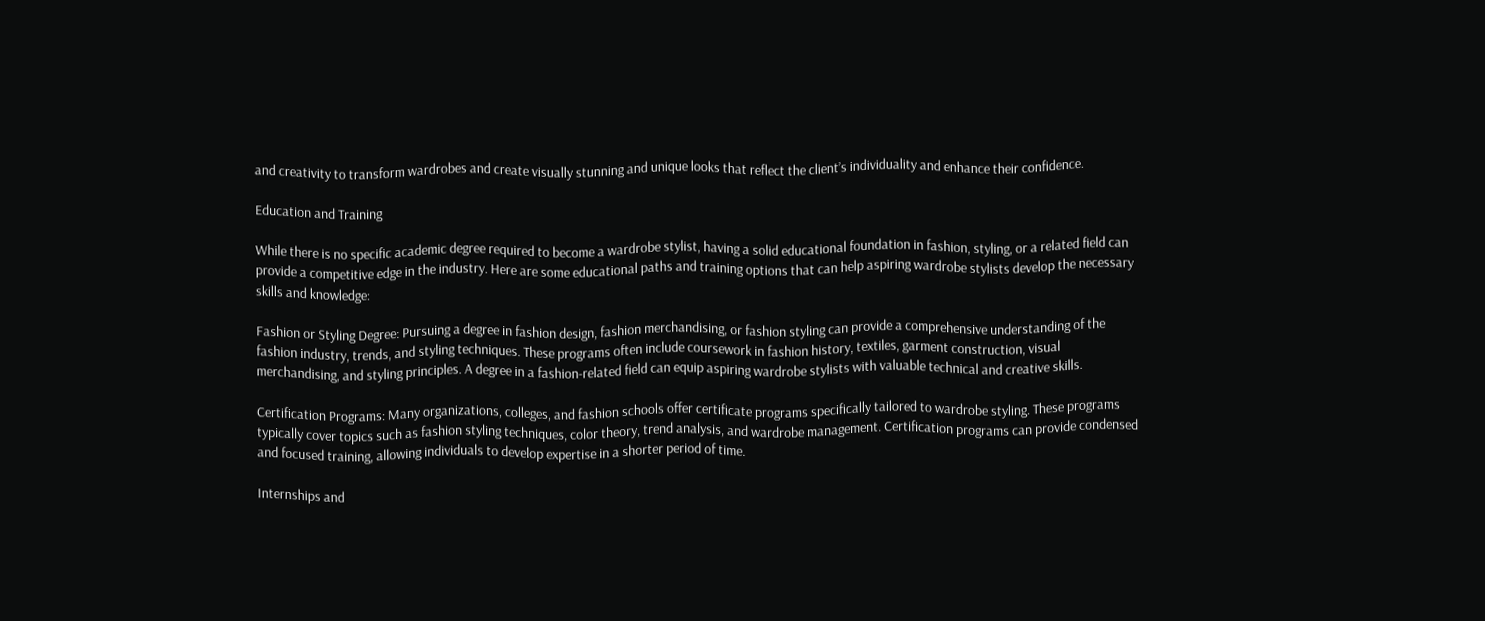and creativity to transform wardrobes and create visually stunning and unique looks that reflect the client’s individuality and enhance their confidence.

Education and Training

While there is no specific academic degree required to become a wardrobe stylist, having a solid educational foundation in fashion, styling, or a related field can provide a competitive edge in the industry. Here are some educational paths and training options that can help aspiring wardrobe stylists develop the necessary skills and knowledge:

Fashion or Styling Degree: Pursuing a degree in fashion design, fashion merchandising, or fashion styling can provide a comprehensive understanding of the fashion industry, trends, and styling techniques. These programs often include coursework in fashion history, textiles, garment construction, visual merchandising, and styling principles. A degree in a fashion-related field can equip aspiring wardrobe stylists with valuable technical and creative skills.

Certification Programs: Many organizations, colleges, and fashion schools offer certificate programs specifically tailored to wardrobe styling. These programs typically cover topics such as fashion styling techniques, color theory, trend analysis, and wardrobe management. Certification programs can provide condensed and focused training, allowing individuals to develop expertise in a shorter period of time.

Internships and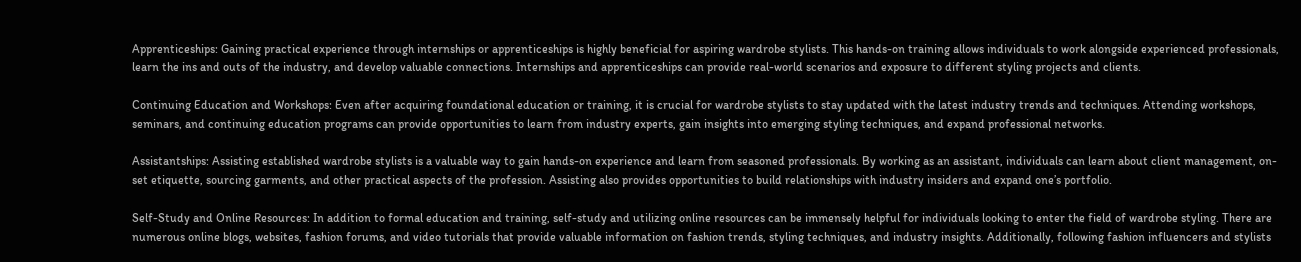Apprenticeships: Gaining practical experience through internships or apprenticeships is highly beneficial for aspiring wardrobe stylists. This hands-on training allows individuals to work alongside experienced professionals, learn the ins and outs of the industry, and develop valuable connections. Internships and apprenticeships can provide real-world scenarios and exposure to different styling projects and clients.

Continuing Education and Workshops: Even after acquiring foundational education or training, it is crucial for wardrobe stylists to stay updated with the latest industry trends and techniques. Attending workshops, seminars, and continuing education programs can provide opportunities to learn from industry experts, gain insights into emerging styling techniques, and expand professional networks.

Assistantships: Assisting established wardrobe stylists is a valuable way to gain hands-on experience and learn from seasoned professionals. By working as an assistant, individuals can learn about client management, on-set etiquette, sourcing garments, and other practical aspects of the profession. Assisting also provides opportunities to build relationships with industry insiders and expand one’s portfolio.

Self-Study and Online Resources: In addition to formal education and training, self-study and utilizing online resources can be immensely helpful for individuals looking to enter the field of wardrobe styling. There are numerous online blogs, websites, fashion forums, and video tutorials that provide valuable information on fashion trends, styling techniques, and industry insights. Additionally, following fashion influencers and stylists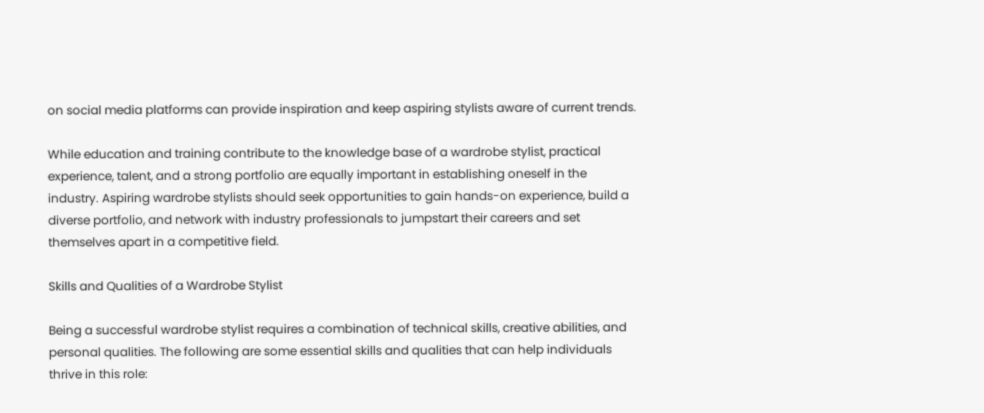on social media platforms can provide inspiration and keep aspiring stylists aware of current trends.

While education and training contribute to the knowledge base of a wardrobe stylist, practical experience, talent, and a strong portfolio are equally important in establishing oneself in the industry. Aspiring wardrobe stylists should seek opportunities to gain hands-on experience, build a diverse portfolio, and network with industry professionals to jumpstart their careers and set themselves apart in a competitive field.

Skills and Qualities of a Wardrobe Stylist

Being a successful wardrobe stylist requires a combination of technical skills, creative abilities, and personal qualities. The following are some essential skills and qualities that can help individuals thrive in this role: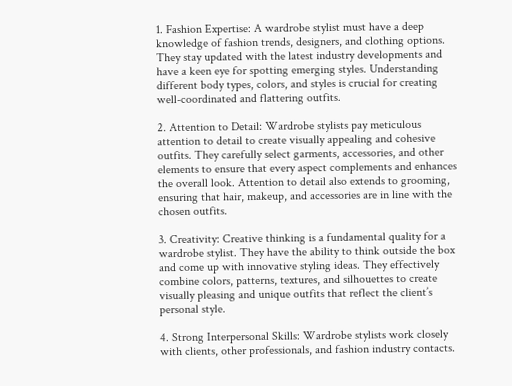1. Fashion Expertise: A wardrobe stylist must have a deep knowledge of fashion trends, designers, and clothing options. They stay updated with the latest industry developments and have a keen eye for spotting emerging styles. Understanding different body types, colors, and styles is crucial for creating well-coordinated and flattering outfits.

2. Attention to Detail: Wardrobe stylists pay meticulous attention to detail to create visually appealing and cohesive outfits. They carefully select garments, accessories, and other elements to ensure that every aspect complements and enhances the overall look. Attention to detail also extends to grooming, ensuring that hair, makeup, and accessories are in line with the chosen outfits.

3. Creativity: Creative thinking is a fundamental quality for a wardrobe stylist. They have the ability to think outside the box and come up with innovative styling ideas. They effectively combine colors, patterns, textures, and silhouettes to create visually pleasing and unique outfits that reflect the client’s personal style.

4. Strong Interpersonal Skills: Wardrobe stylists work closely with clients, other professionals, and fashion industry contacts.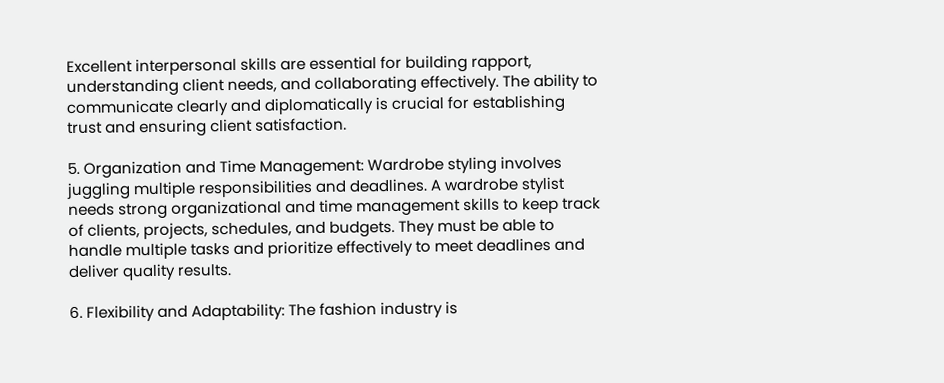Excellent interpersonal skills are essential for building rapport, understanding client needs, and collaborating effectively. The ability to communicate clearly and diplomatically is crucial for establishing trust and ensuring client satisfaction.

5. Organization and Time Management: Wardrobe styling involves juggling multiple responsibilities and deadlines. A wardrobe stylist needs strong organizational and time management skills to keep track of clients, projects, schedules, and budgets. They must be able to handle multiple tasks and prioritize effectively to meet deadlines and deliver quality results.

6. Flexibility and Adaptability: The fashion industry is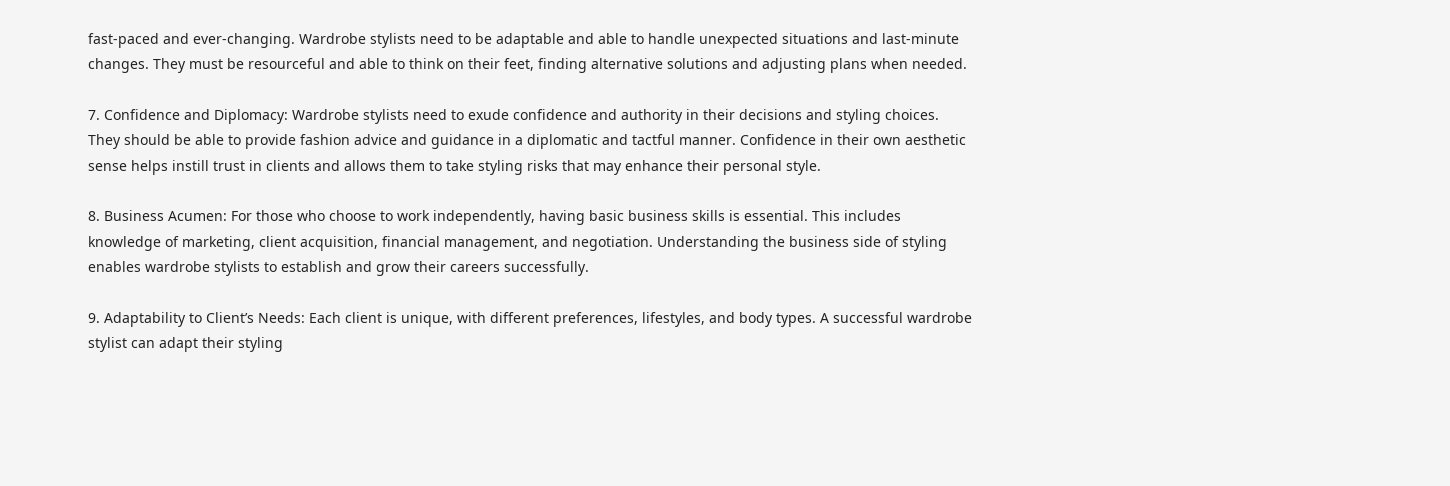fast-paced and ever-changing. Wardrobe stylists need to be adaptable and able to handle unexpected situations and last-minute changes. They must be resourceful and able to think on their feet, finding alternative solutions and adjusting plans when needed.

7. Confidence and Diplomacy: Wardrobe stylists need to exude confidence and authority in their decisions and styling choices. They should be able to provide fashion advice and guidance in a diplomatic and tactful manner. Confidence in their own aesthetic sense helps instill trust in clients and allows them to take styling risks that may enhance their personal style.

8. Business Acumen: For those who choose to work independently, having basic business skills is essential. This includes knowledge of marketing, client acquisition, financial management, and negotiation. Understanding the business side of styling enables wardrobe stylists to establish and grow their careers successfully.

9. Adaptability to Client’s Needs: Each client is unique, with different preferences, lifestyles, and body types. A successful wardrobe stylist can adapt their styling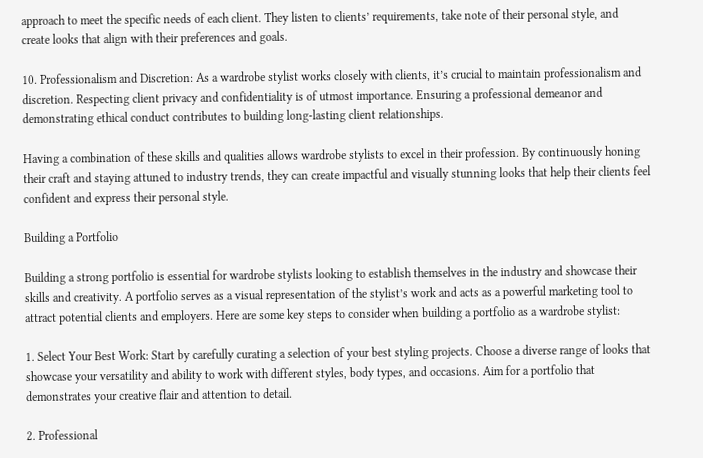approach to meet the specific needs of each client. They listen to clients’ requirements, take note of their personal style, and create looks that align with their preferences and goals.

10. Professionalism and Discretion: As a wardrobe stylist works closely with clients, it’s crucial to maintain professionalism and discretion. Respecting client privacy and confidentiality is of utmost importance. Ensuring a professional demeanor and demonstrating ethical conduct contributes to building long-lasting client relationships.

Having a combination of these skills and qualities allows wardrobe stylists to excel in their profession. By continuously honing their craft and staying attuned to industry trends, they can create impactful and visually stunning looks that help their clients feel confident and express their personal style.

Building a Portfolio

Building a strong portfolio is essential for wardrobe stylists looking to establish themselves in the industry and showcase their skills and creativity. A portfolio serves as a visual representation of the stylist’s work and acts as a powerful marketing tool to attract potential clients and employers. Here are some key steps to consider when building a portfolio as a wardrobe stylist:

1. Select Your Best Work: Start by carefully curating a selection of your best styling projects. Choose a diverse range of looks that showcase your versatility and ability to work with different styles, body types, and occasions. Aim for a portfolio that demonstrates your creative flair and attention to detail.

2. Professional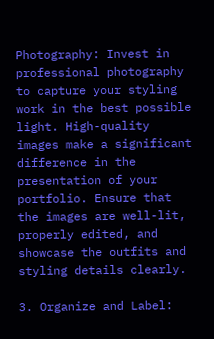Photography: Invest in professional photography to capture your styling work in the best possible light. High-quality images make a significant difference in the presentation of your portfolio. Ensure that the images are well-lit, properly edited, and showcase the outfits and styling details clearly.

3. Organize and Label: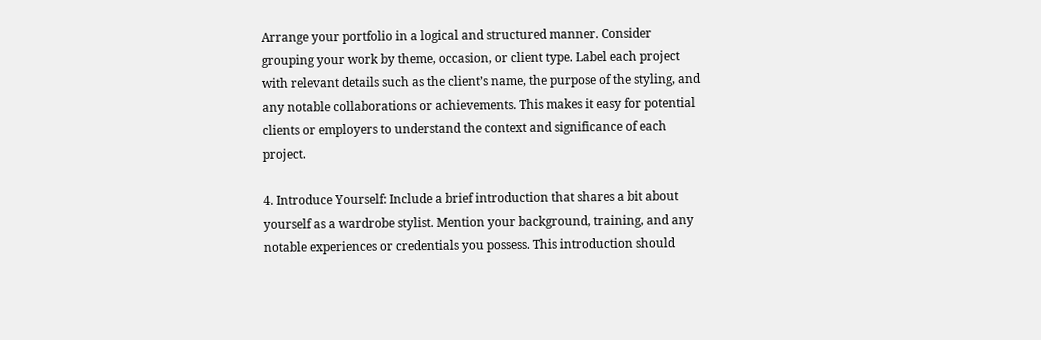Arrange your portfolio in a logical and structured manner. Consider grouping your work by theme, occasion, or client type. Label each project with relevant details such as the client’s name, the purpose of the styling, and any notable collaborations or achievements. This makes it easy for potential clients or employers to understand the context and significance of each project.

4. Introduce Yourself: Include a brief introduction that shares a bit about yourself as a wardrobe stylist. Mention your background, training, and any notable experiences or credentials you possess. This introduction should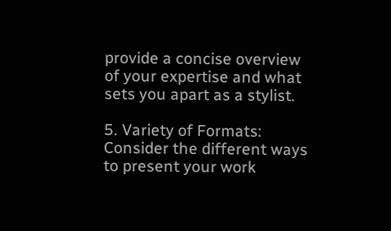provide a concise overview of your expertise and what sets you apart as a stylist.

5. Variety of Formats: Consider the different ways to present your work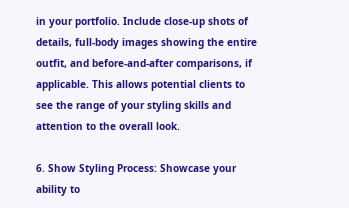in your portfolio. Include close-up shots of details, full-body images showing the entire outfit, and before-and-after comparisons, if applicable. This allows potential clients to see the range of your styling skills and attention to the overall look.

6. Show Styling Process: Showcase your ability to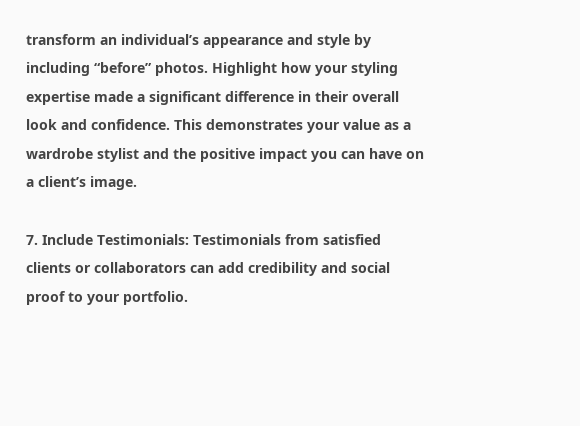transform an individual’s appearance and style by including “before” photos. Highlight how your styling expertise made a significant difference in their overall look and confidence. This demonstrates your value as a wardrobe stylist and the positive impact you can have on a client’s image.

7. Include Testimonials: Testimonials from satisfied clients or collaborators can add credibility and social proof to your portfolio.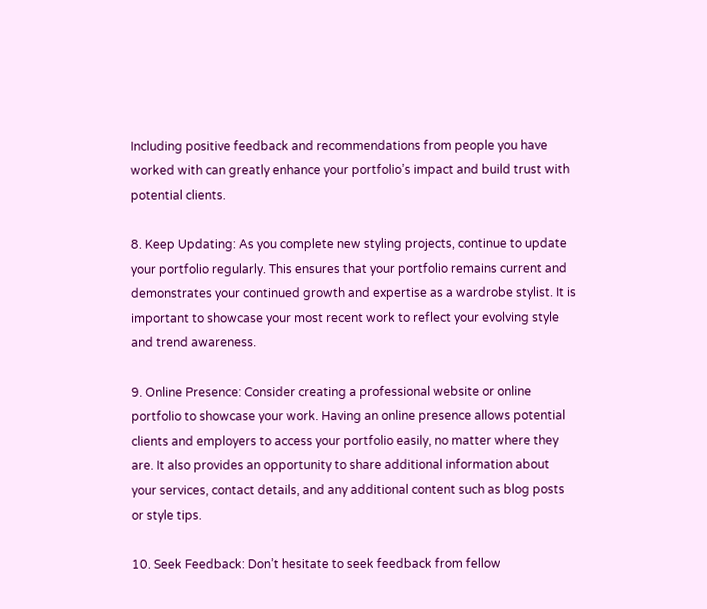Including positive feedback and recommendations from people you have worked with can greatly enhance your portfolio’s impact and build trust with potential clients.

8. Keep Updating: As you complete new styling projects, continue to update your portfolio regularly. This ensures that your portfolio remains current and demonstrates your continued growth and expertise as a wardrobe stylist. It is important to showcase your most recent work to reflect your evolving style and trend awareness.

9. Online Presence: Consider creating a professional website or online portfolio to showcase your work. Having an online presence allows potential clients and employers to access your portfolio easily, no matter where they are. It also provides an opportunity to share additional information about your services, contact details, and any additional content such as blog posts or style tips.

10. Seek Feedback: Don’t hesitate to seek feedback from fellow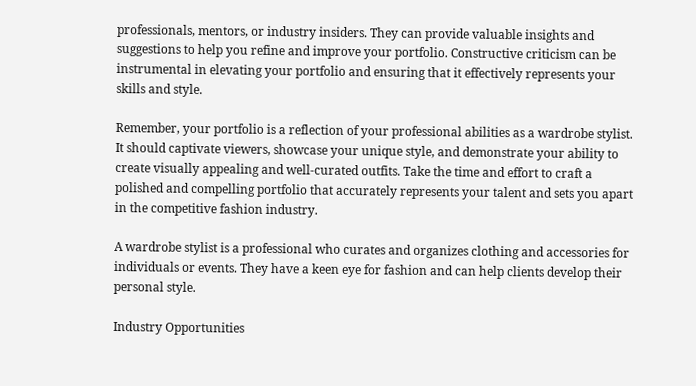professionals, mentors, or industry insiders. They can provide valuable insights and suggestions to help you refine and improve your portfolio. Constructive criticism can be instrumental in elevating your portfolio and ensuring that it effectively represents your skills and style.

Remember, your portfolio is a reflection of your professional abilities as a wardrobe stylist. It should captivate viewers, showcase your unique style, and demonstrate your ability to create visually appealing and well-curated outfits. Take the time and effort to craft a polished and compelling portfolio that accurately represents your talent and sets you apart in the competitive fashion industry.

A wardrobe stylist is a professional who curates and organizes clothing and accessories for individuals or events. They have a keen eye for fashion and can help clients develop their personal style.

Industry Opportunities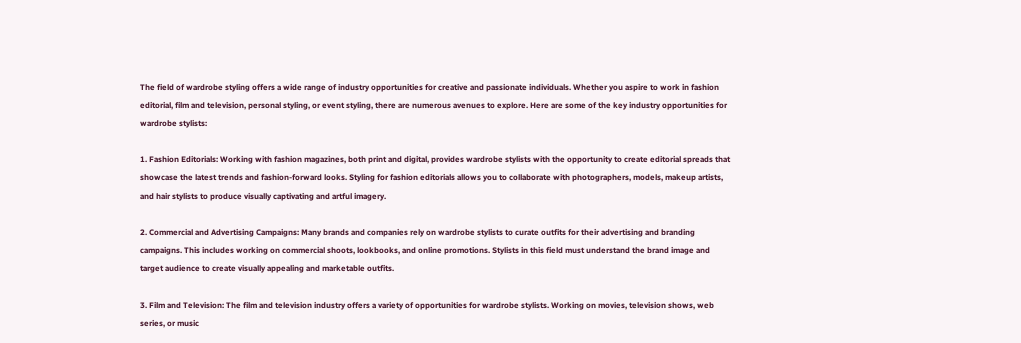The field of wardrobe styling offers a wide range of industry opportunities for creative and passionate individuals. Whether you aspire to work in fashion editorial, film and television, personal styling, or event styling, there are numerous avenues to explore. Here are some of the key industry opportunities for wardrobe stylists:

1. Fashion Editorials: Working with fashion magazines, both print and digital, provides wardrobe stylists with the opportunity to create editorial spreads that showcase the latest trends and fashion-forward looks. Styling for fashion editorials allows you to collaborate with photographers, models, makeup artists, and hair stylists to produce visually captivating and artful imagery.

2. Commercial and Advertising Campaigns: Many brands and companies rely on wardrobe stylists to curate outfits for their advertising and branding campaigns. This includes working on commercial shoots, lookbooks, and online promotions. Stylists in this field must understand the brand image and target audience to create visually appealing and marketable outfits.

3. Film and Television: The film and television industry offers a variety of opportunities for wardrobe stylists. Working on movies, television shows, web series, or music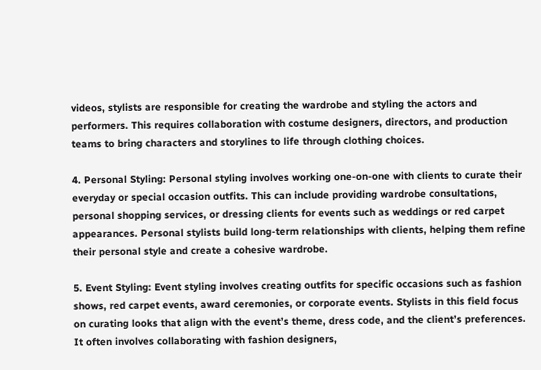videos, stylists are responsible for creating the wardrobe and styling the actors and performers. This requires collaboration with costume designers, directors, and production teams to bring characters and storylines to life through clothing choices.

4. Personal Styling: Personal styling involves working one-on-one with clients to curate their everyday or special occasion outfits. This can include providing wardrobe consultations, personal shopping services, or dressing clients for events such as weddings or red carpet appearances. Personal stylists build long-term relationships with clients, helping them refine their personal style and create a cohesive wardrobe.

5. Event Styling: Event styling involves creating outfits for specific occasions such as fashion shows, red carpet events, award ceremonies, or corporate events. Stylists in this field focus on curating looks that align with the event’s theme, dress code, and the client’s preferences. It often involves collaborating with fashion designers,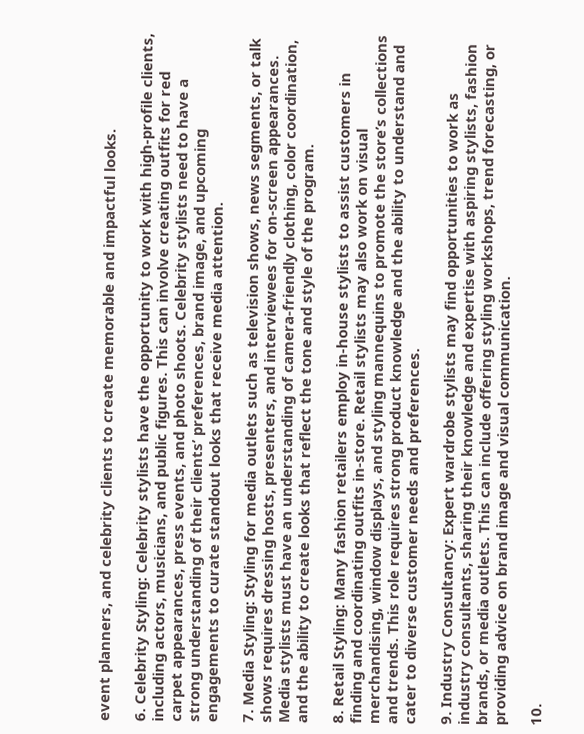event planners, and celebrity clients to create memorable and impactful looks.

6. Celebrity Styling: Celebrity stylists have the opportunity to work with high-profile clients, including actors, musicians, and public figures. This can involve creating outfits for red carpet appearances, press events, and photo shoots. Celebrity stylists need to have a strong understanding of their clients’ preferences, brand image, and upcoming engagements to curate standout looks that receive media attention.

7. Media Styling: Styling for media outlets such as television shows, news segments, or talk shows requires dressing hosts, presenters, and interviewees for on-screen appearances. Media stylists must have an understanding of camera-friendly clothing, color coordination, and the ability to create looks that reflect the tone and style of the program.

8. Retail Styling: Many fashion retailers employ in-house stylists to assist customers in finding and coordinating outfits in-store. Retail stylists may also work on visual merchandising, window displays, and styling mannequins to promote the store’s collections and trends. This role requires strong product knowledge and the ability to understand and cater to diverse customer needs and preferences.

9. Industry Consultancy: Expert wardrobe stylists may find opportunities to work as industry consultants, sharing their knowledge and expertise with aspiring stylists, fashion brands, or media outlets. This can include offering styling workshops, trend forecasting, or providing advice on brand image and visual communication.

10.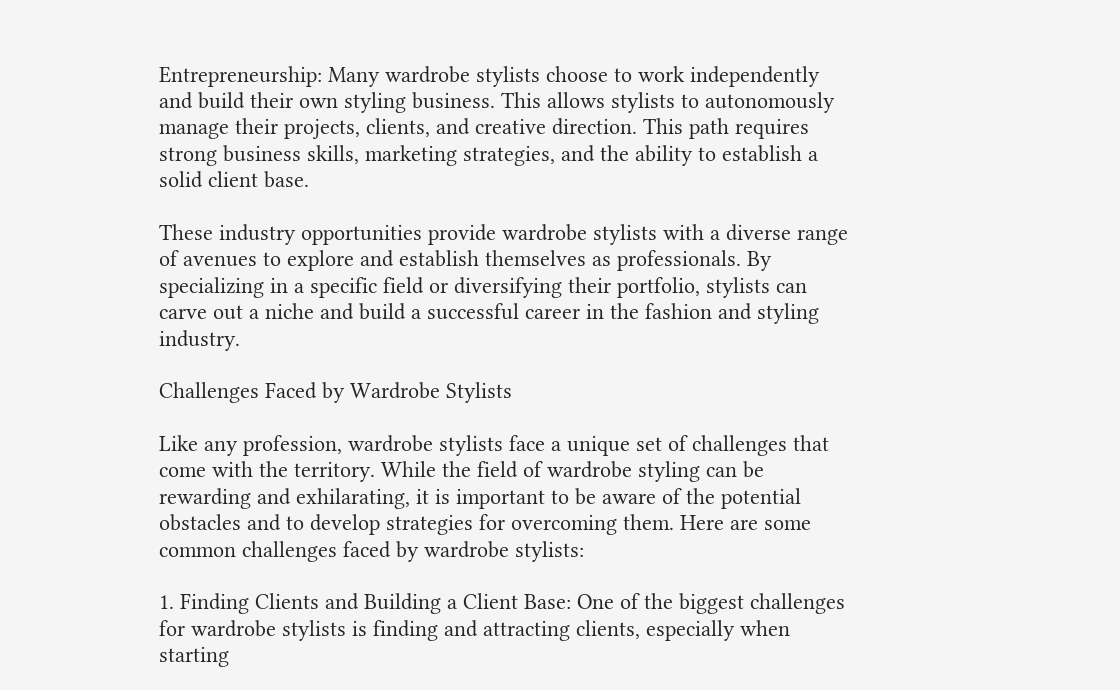Entrepreneurship: Many wardrobe stylists choose to work independently and build their own styling business. This allows stylists to autonomously manage their projects, clients, and creative direction. This path requires strong business skills, marketing strategies, and the ability to establish a solid client base.

These industry opportunities provide wardrobe stylists with a diverse range of avenues to explore and establish themselves as professionals. By specializing in a specific field or diversifying their portfolio, stylists can carve out a niche and build a successful career in the fashion and styling industry.

Challenges Faced by Wardrobe Stylists

Like any profession, wardrobe stylists face a unique set of challenges that come with the territory. While the field of wardrobe styling can be rewarding and exhilarating, it is important to be aware of the potential obstacles and to develop strategies for overcoming them. Here are some common challenges faced by wardrobe stylists:

1. Finding Clients and Building a Client Base: One of the biggest challenges for wardrobe stylists is finding and attracting clients, especially when starting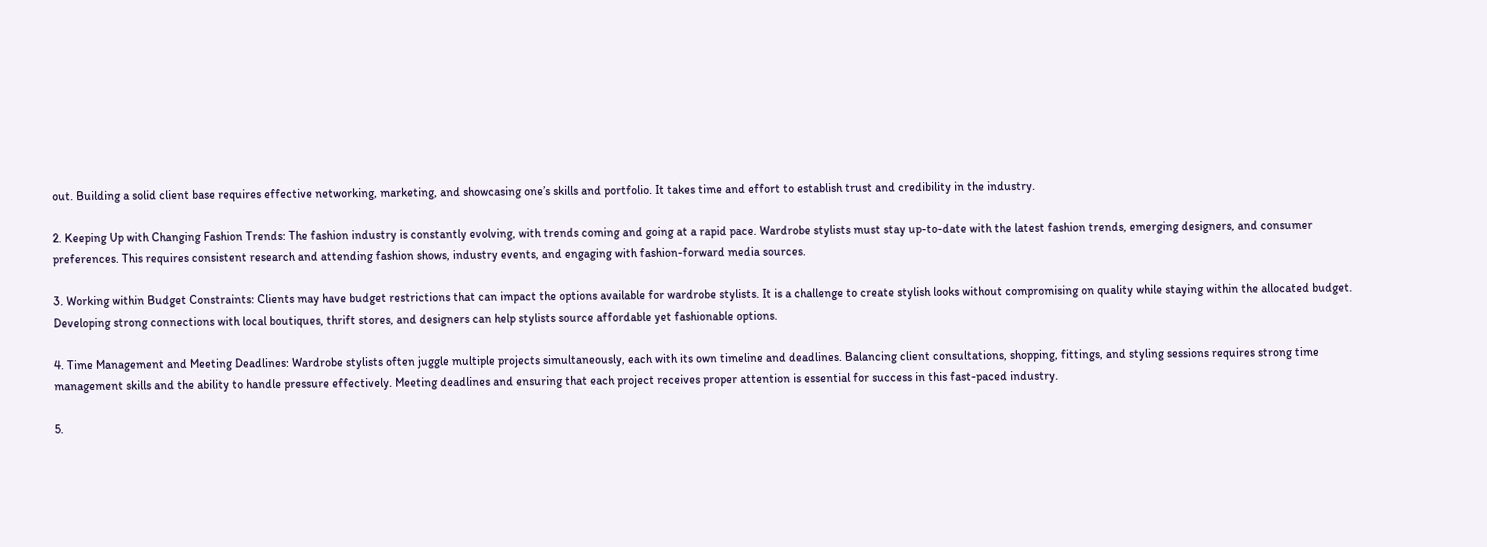out. Building a solid client base requires effective networking, marketing, and showcasing one’s skills and portfolio. It takes time and effort to establish trust and credibility in the industry.

2. Keeping Up with Changing Fashion Trends: The fashion industry is constantly evolving, with trends coming and going at a rapid pace. Wardrobe stylists must stay up-to-date with the latest fashion trends, emerging designers, and consumer preferences. This requires consistent research and attending fashion shows, industry events, and engaging with fashion-forward media sources.

3. Working within Budget Constraints: Clients may have budget restrictions that can impact the options available for wardrobe stylists. It is a challenge to create stylish looks without compromising on quality while staying within the allocated budget. Developing strong connections with local boutiques, thrift stores, and designers can help stylists source affordable yet fashionable options.

4. Time Management and Meeting Deadlines: Wardrobe stylists often juggle multiple projects simultaneously, each with its own timeline and deadlines. Balancing client consultations, shopping, fittings, and styling sessions requires strong time management skills and the ability to handle pressure effectively. Meeting deadlines and ensuring that each project receives proper attention is essential for success in this fast-paced industry.

5.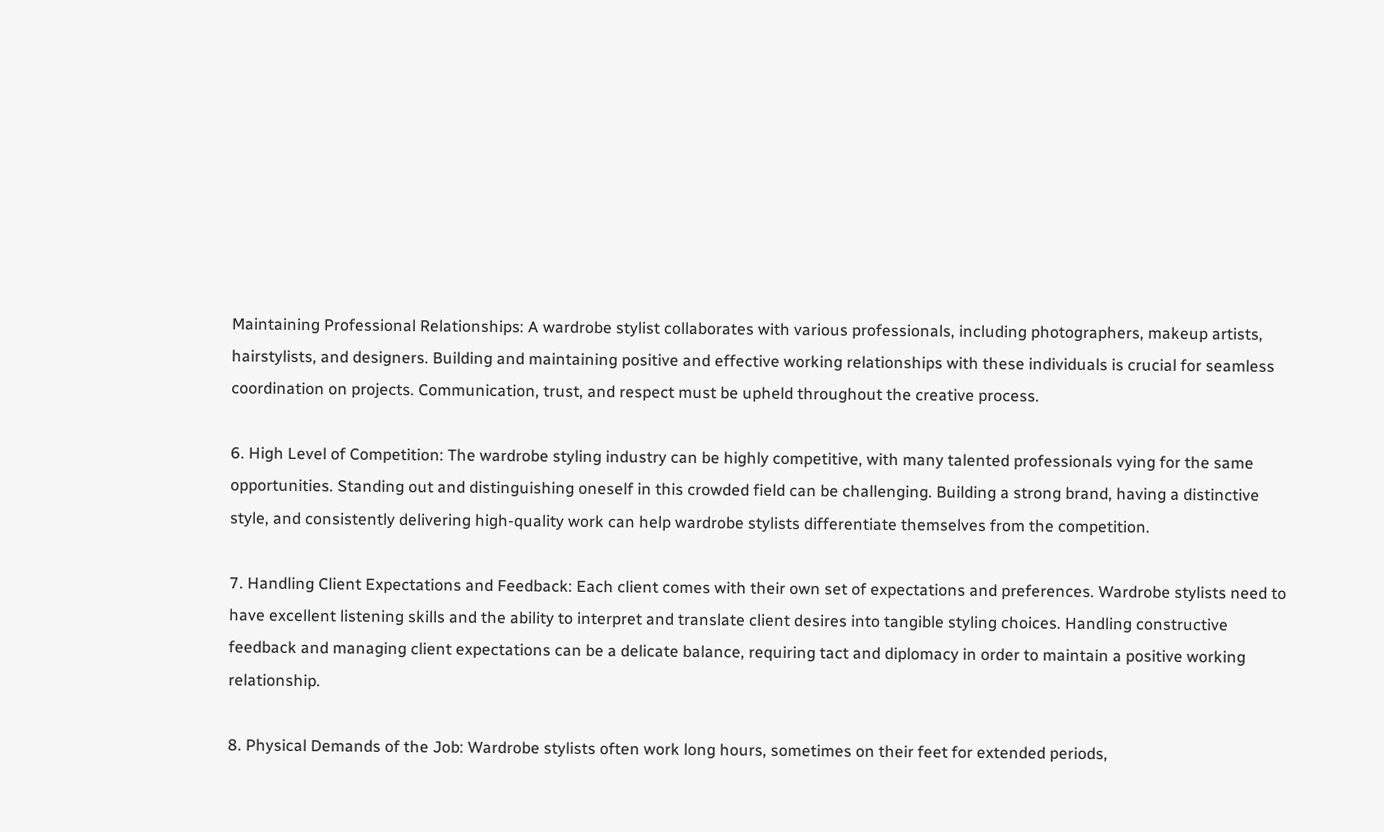Maintaining Professional Relationships: A wardrobe stylist collaborates with various professionals, including photographers, makeup artists, hairstylists, and designers. Building and maintaining positive and effective working relationships with these individuals is crucial for seamless coordination on projects. Communication, trust, and respect must be upheld throughout the creative process.

6. High Level of Competition: The wardrobe styling industry can be highly competitive, with many talented professionals vying for the same opportunities. Standing out and distinguishing oneself in this crowded field can be challenging. Building a strong brand, having a distinctive style, and consistently delivering high-quality work can help wardrobe stylists differentiate themselves from the competition.

7. Handling Client Expectations and Feedback: Each client comes with their own set of expectations and preferences. Wardrobe stylists need to have excellent listening skills and the ability to interpret and translate client desires into tangible styling choices. Handling constructive feedback and managing client expectations can be a delicate balance, requiring tact and diplomacy in order to maintain a positive working relationship.

8. Physical Demands of the Job: Wardrobe stylists often work long hours, sometimes on their feet for extended periods,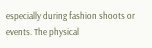especially during fashion shoots or events. The physical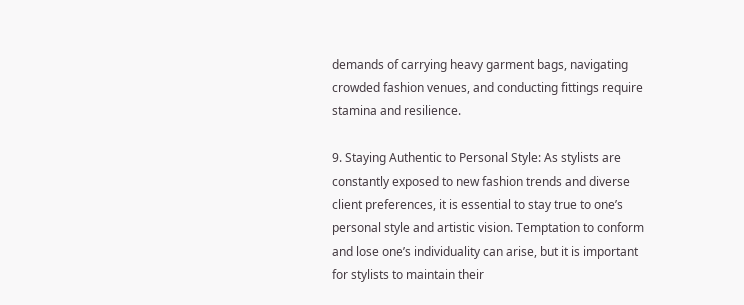demands of carrying heavy garment bags, navigating crowded fashion venues, and conducting fittings require stamina and resilience.

9. Staying Authentic to Personal Style: As stylists are constantly exposed to new fashion trends and diverse client preferences, it is essential to stay true to one’s personal style and artistic vision. Temptation to conform and lose one’s individuality can arise, but it is important for stylists to maintain their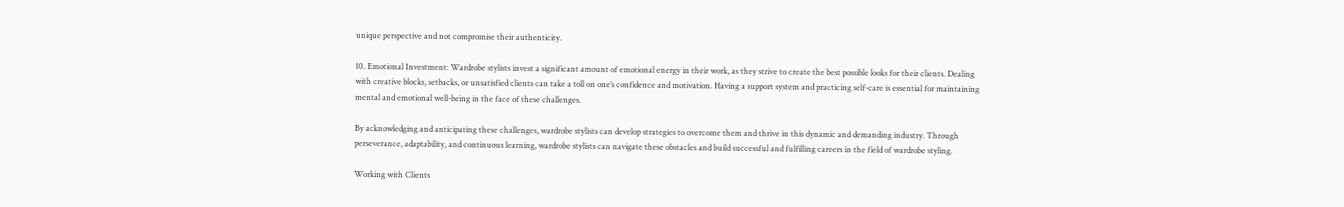unique perspective and not compromise their authenticity.

10. Emotional Investment: Wardrobe stylists invest a significant amount of emotional energy in their work, as they strive to create the best possible looks for their clients. Dealing with creative blocks, setbacks, or unsatisfied clients can take a toll on one’s confidence and motivation. Having a support system and practicing self-care is essential for maintaining mental and emotional well-being in the face of these challenges.

By acknowledging and anticipating these challenges, wardrobe stylists can develop strategies to overcome them and thrive in this dynamic and demanding industry. Through perseverance, adaptability, and continuous learning, wardrobe stylists can navigate these obstacles and build successful and fulfilling careers in the field of wardrobe styling.

Working with Clients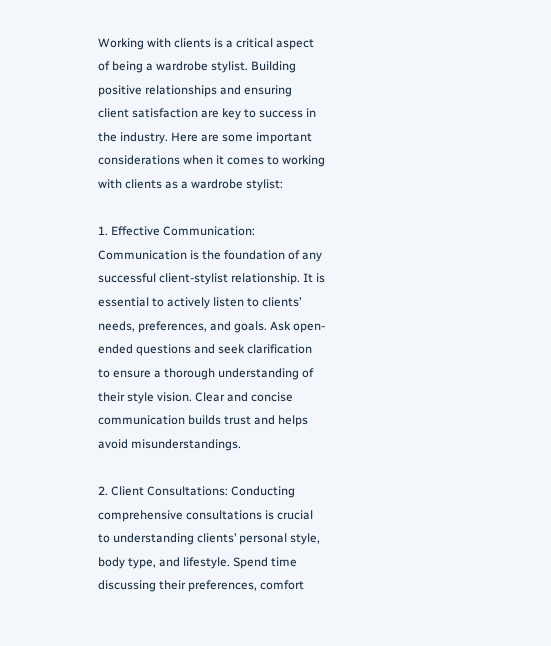Working with clients is a critical aspect of being a wardrobe stylist. Building positive relationships and ensuring client satisfaction are key to success in the industry. Here are some important considerations when it comes to working with clients as a wardrobe stylist:

1. Effective Communication: Communication is the foundation of any successful client-stylist relationship. It is essential to actively listen to clients’ needs, preferences, and goals. Ask open-ended questions and seek clarification to ensure a thorough understanding of their style vision. Clear and concise communication builds trust and helps avoid misunderstandings.

2. Client Consultations: Conducting comprehensive consultations is crucial to understanding clients’ personal style, body type, and lifestyle. Spend time discussing their preferences, comfort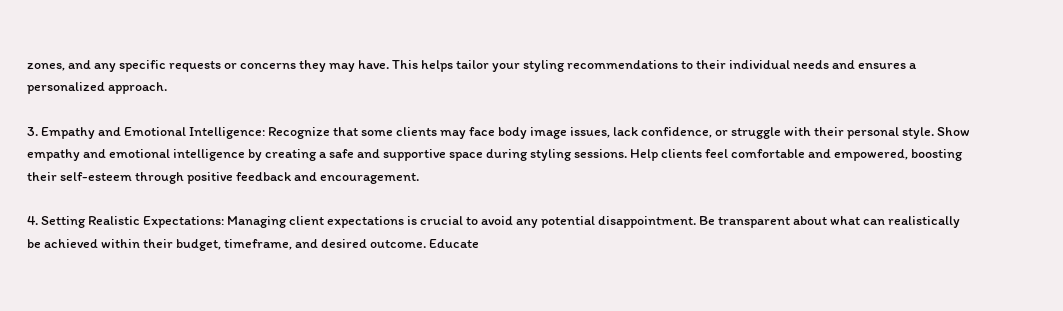zones, and any specific requests or concerns they may have. This helps tailor your styling recommendations to their individual needs and ensures a personalized approach.

3. Empathy and Emotional Intelligence: Recognize that some clients may face body image issues, lack confidence, or struggle with their personal style. Show empathy and emotional intelligence by creating a safe and supportive space during styling sessions. Help clients feel comfortable and empowered, boosting their self-esteem through positive feedback and encouragement.

4. Setting Realistic Expectations: Managing client expectations is crucial to avoid any potential disappointment. Be transparent about what can realistically be achieved within their budget, timeframe, and desired outcome. Educate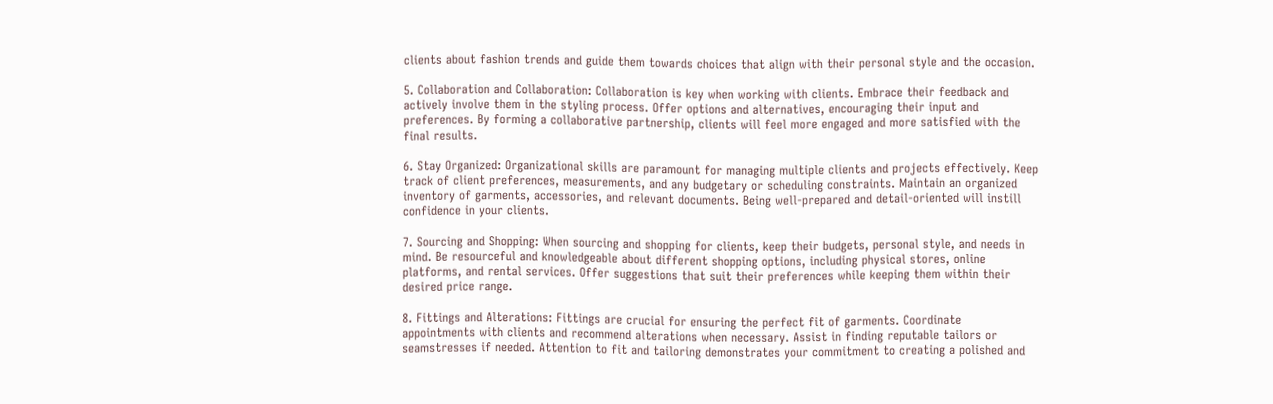clients about fashion trends and guide them towards choices that align with their personal style and the occasion.

5. Collaboration and Collaboration: Collaboration is key when working with clients. Embrace their feedback and actively involve them in the styling process. Offer options and alternatives, encouraging their input and preferences. By forming a collaborative partnership, clients will feel more engaged and more satisfied with the final results.

6. Stay Organized: Organizational skills are paramount for managing multiple clients and projects effectively. Keep track of client preferences, measurements, and any budgetary or scheduling constraints. Maintain an organized inventory of garments, accessories, and relevant documents. Being well-prepared and detail-oriented will instill confidence in your clients.

7. Sourcing and Shopping: When sourcing and shopping for clients, keep their budgets, personal style, and needs in mind. Be resourceful and knowledgeable about different shopping options, including physical stores, online platforms, and rental services. Offer suggestions that suit their preferences while keeping them within their desired price range.

8. Fittings and Alterations: Fittings are crucial for ensuring the perfect fit of garments. Coordinate appointments with clients and recommend alterations when necessary. Assist in finding reputable tailors or seamstresses if needed. Attention to fit and tailoring demonstrates your commitment to creating a polished and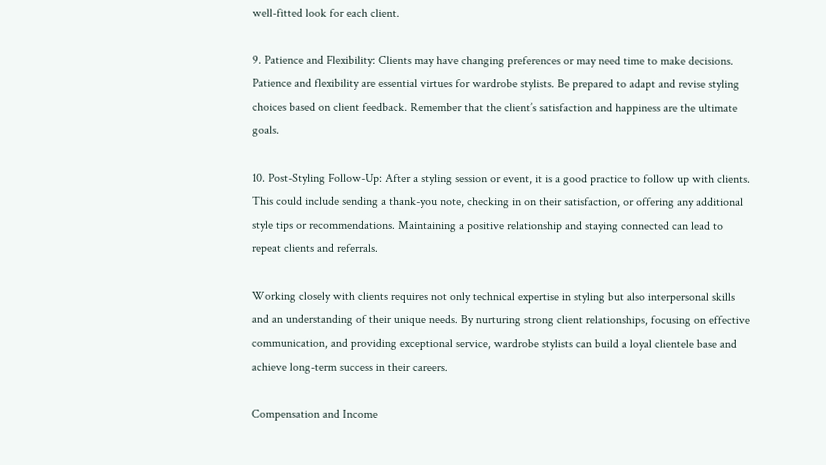well-fitted look for each client.

9. Patience and Flexibility: Clients may have changing preferences or may need time to make decisions. Patience and flexibility are essential virtues for wardrobe stylists. Be prepared to adapt and revise styling choices based on client feedback. Remember that the client’s satisfaction and happiness are the ultimate goals.

10. Post-Styling Follow-Up: After a styling session or event, it is a good practice to follow up with clients. This could include sending a thank-you note, checking in on their satisfaction, or offering any additional style tips or recommendations. Maintaining a positive relationship and staying connected can lead to repeat clients and referrals.

Working closely with clients requires not only technical expertise in styling but also interpersonal skills and an understanding of their unique needs. By nurturing strong client relationships, focusing on effective communication, and providing exceptional service, wardrobe stylists can build a loyal clientele base and achieve long-term success in their careers.

Compensation and Income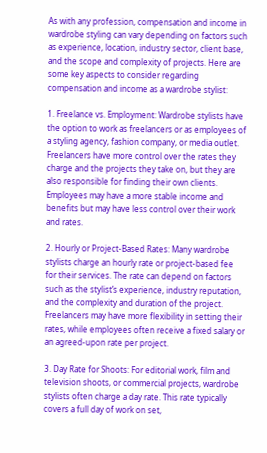As with any profession, compensation and income in wardrobe styling can vary depending on factors such as experience, location, industry sector, client base, and the scope and complexity of projects. Here are some key aspects to consider regarding compensation and income as a wardrobe stylist:

1. Freelance vs. Employment: Wardrobe stylists have the option to work as freelancers or as employees of a styling agency, fashion company, or media outlet. Freelancers have more control over the rates they charge and the projects they take on, but they are also responsible for finding their own clients. Employees may have a more stable income and benefits but may have less control over their work and rates.

2. Hourly or Project-Based Rates: Many wardrobe stylists charge an hourly rate or project-based fee for their services. The rate can depend on factors such as the stylist’s experience, industry reputation, and the complexity and duration of the project. Freelancers may have more flexibility in setting their rates, while employees often receive a fixed salary or an agreed-upon rate per project.

3. Day Rate for Shoots: For editorial work, film and television shoots, or commercial projects, wardrobe stylists often charge a day rate. This rate typically covers a full day of work on set,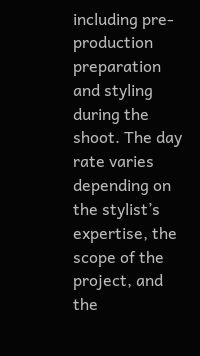including pre-production preparation and styling during the shoot. The day rate varies depending on the stylist’s expertise, the scope of the project, and the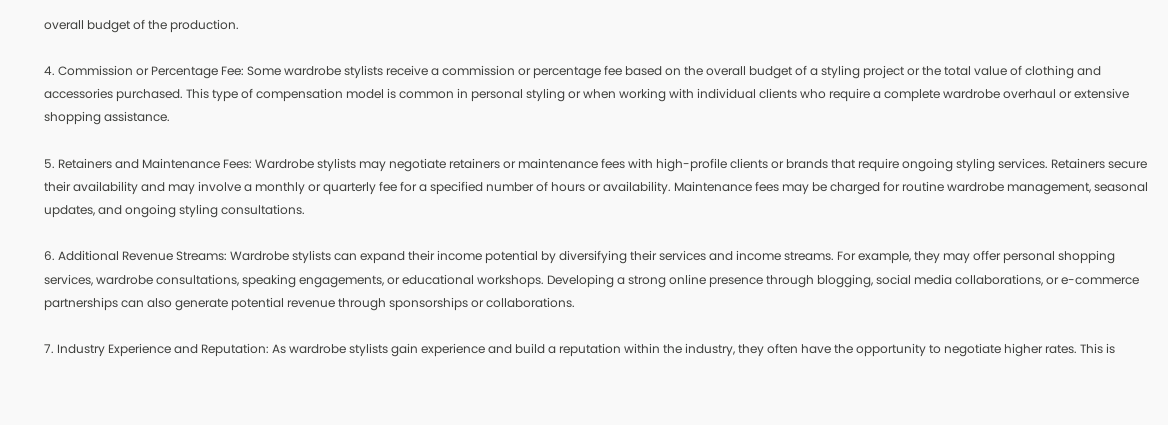overall budget of the production.

4. Commission or Percentage Fee: Some wardrobe stylists receive a commission or percentage fee based on the overall budget of a styling project or the total value of clothing and accessories purchased. This type of compensation model is common in personal styling or when working with individual clients who require a complete wardrobe overhaul or extensive shopping assistance.

5. Retainers and Maintenance Fees: Wardrobe stylists may negotiate retainers or maintenance fees with high-profile clients or brands that require ongoing styling services. Retainers secure their availability and may involve a monthly or quarterly fee for a specified number of hours or availability. Maintenance fees may be charged for routine wardrobe management, seasonal updates, and ongoing styling consultations.

6. Additional Revenue Streams: Wardrobe stylists can expand their income potential by diversifying their services and income streams. For example, they may offer personal shopping services, wardrobe consultations, speaking engagements, or educational workshops. Developing a strong online presence through blogging, social media collaborations, or e-commerce partnerships can also generate potential revenue through sponsorships or collaborations.

7. Industry Experience and Reputation: As wardrobe stylists gain experience and build a reputation within the industry, they often have the opportunity to negotiate higher rates. This is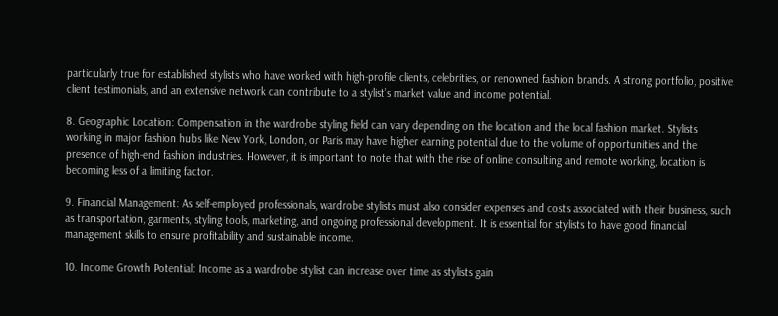particularly true for established stylists who have worked with high-profile clients, celebrities, or renowned fashion brands. A strong portfolio, positive client testimonials, and an extensive network can contribute to a stylist’s market value and income potential.

8. Geographic Location: Compensation in the wardrobe styling field can vary depending on the location and the local fashion market. Stylists working in major fashion hubs like New York, London, or Paris may have higher earning potential due to the volume of opportunities and the presence of high-end fashion industries. However, it is important to note that with the rise of online consulting and remote working, location is becoming less of a limiting factor.

9. Financial Management: As self-employed professionals, wardrobe stylists must also consider expenses and costs associated with their business, such as transportation, garments, styling tools, marketing, and ongoing professional development. It is essential for stylists to have good financial management skills to ensure profitability and sustainable income.

10. Income Growth Potential: Income as a wardrobe stylist can increase over time as stylists gain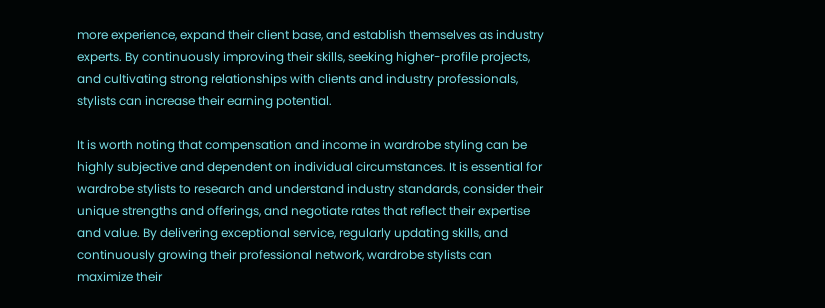more experience, expand their client base, and establish themselves as industry experts. By continuously improving their skills, seeking higher-profile projects, and cultivating strong relationships with clients and industry professionals, stylists can increase their earning potential.

It is worth noting that compensation and income in wardrobe styling can be highly subjective and dependent on individual circumstances. It is essential for wardrobe stylists to research and understand industry standards, consider their unique strengths and offerings, and negotiate rates that reflect their expertise and value. By delivering exceptional service, regularly updating skills, and continuously growing their professional network, wardrobe stylists can maximize their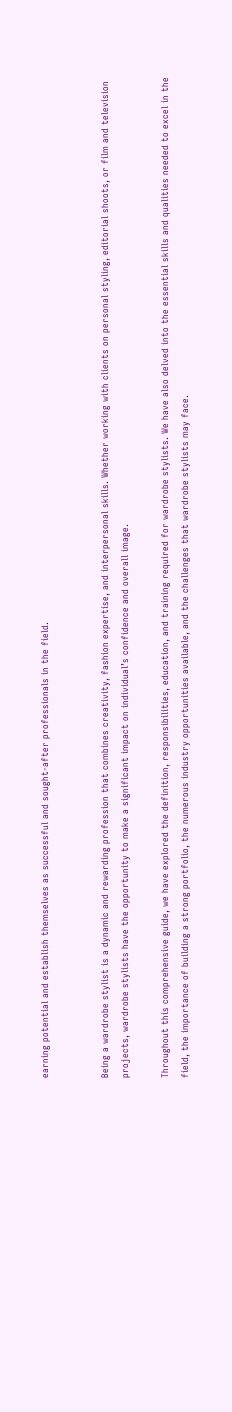earning potential and establish themselves as successful and sought-after professionals in the field.


Being a wardrobe stylist is a dynamic and rewarding profession that combines creativity, fashion expertise, and interpersonal skills. Whether working with clients on personal styling, editorial shoots, or film and television projects, wardrobe stylists have the opportunity to make a significant impact on individual’s confidence and overall image.

Throughout this comprehensive guide, we have explored the definition, responsibilities, education, and training required for wardrobe stylists. We have also delved into the essential skills and qualities needed to excel in the field, the importance of building a strong portfolio, the numerous industry opportunities available, and the challenges that wardrobe stylists may face.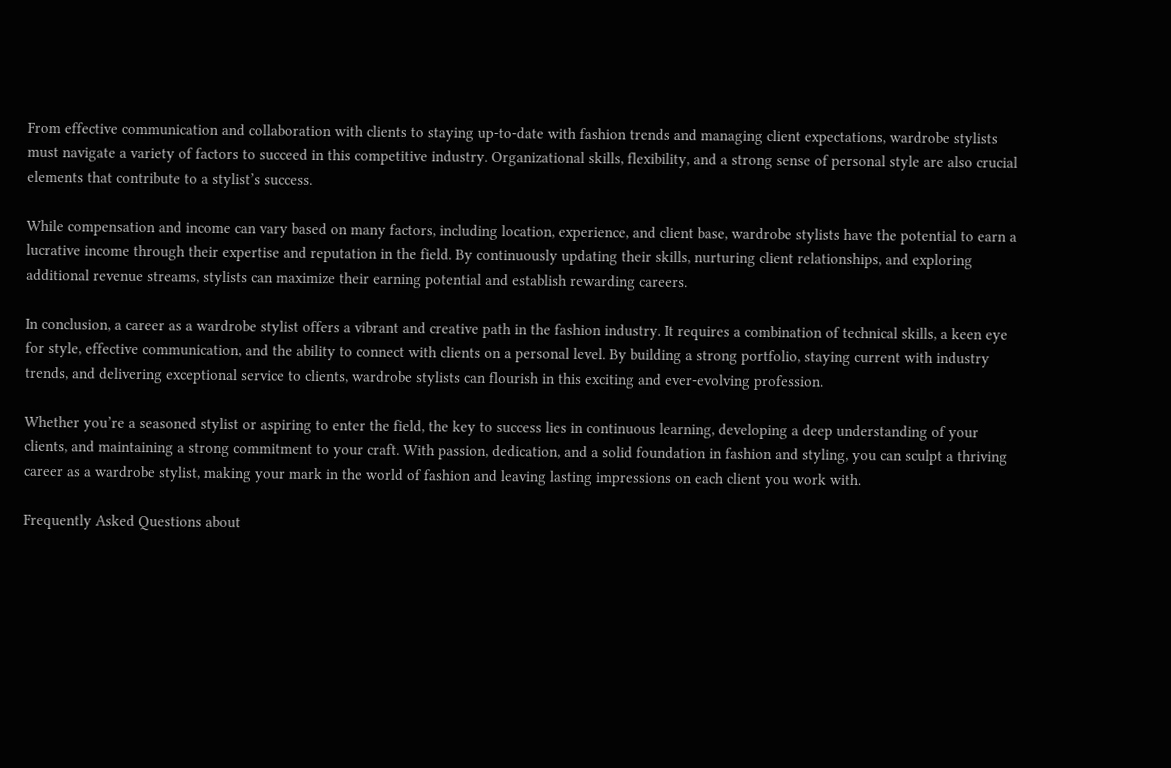From effective communication and collaboration with clients to staying up-to-date with fashion trends and managing client expectations, wardrobe stylists must navigate a variety of factors to succeed in this competitive industry. Organizational skills, flexibility, and a strong sense of personal style are also crucial elements that contribute to a stylist’s success.

While compensation and income can vary based on many factors, including location, experience, and client base, wardrobe stylists have the potential to earn a lucrative income through their expertise and reputation in the field. By continuously updating their skills, nurturing client relationships, and exploring additional revenue streams, stylists can maximize their earning potential and establish rewarding careers.

In conclusion, a career as a wardrobe stylist offers a vibrant and creative path in the fashion industry. It requires a combination of technical skills, a keen eye for style, effective communication, and the ability to connect with clients on a personal level. By building a strong portfolio, staying current with industry trends, and delivering exceptional service to clients, wardrobe stylists can flourish in this exciting and ever-evolving profession.

Whether you’re a seasoned stylist or aspiring to enter the field, the key to success lies in continuous learning, developing a deep understanding of your clients, and maintaining a strong commitment to your craft. With passion, dedication, and a solid foundation in fashion and styling, you can sculpt a thriving career as a wardrobe stylist, making your mark in the world of fashion and leaving lasting impressions on each client you work with.

Frequently Asked Questions about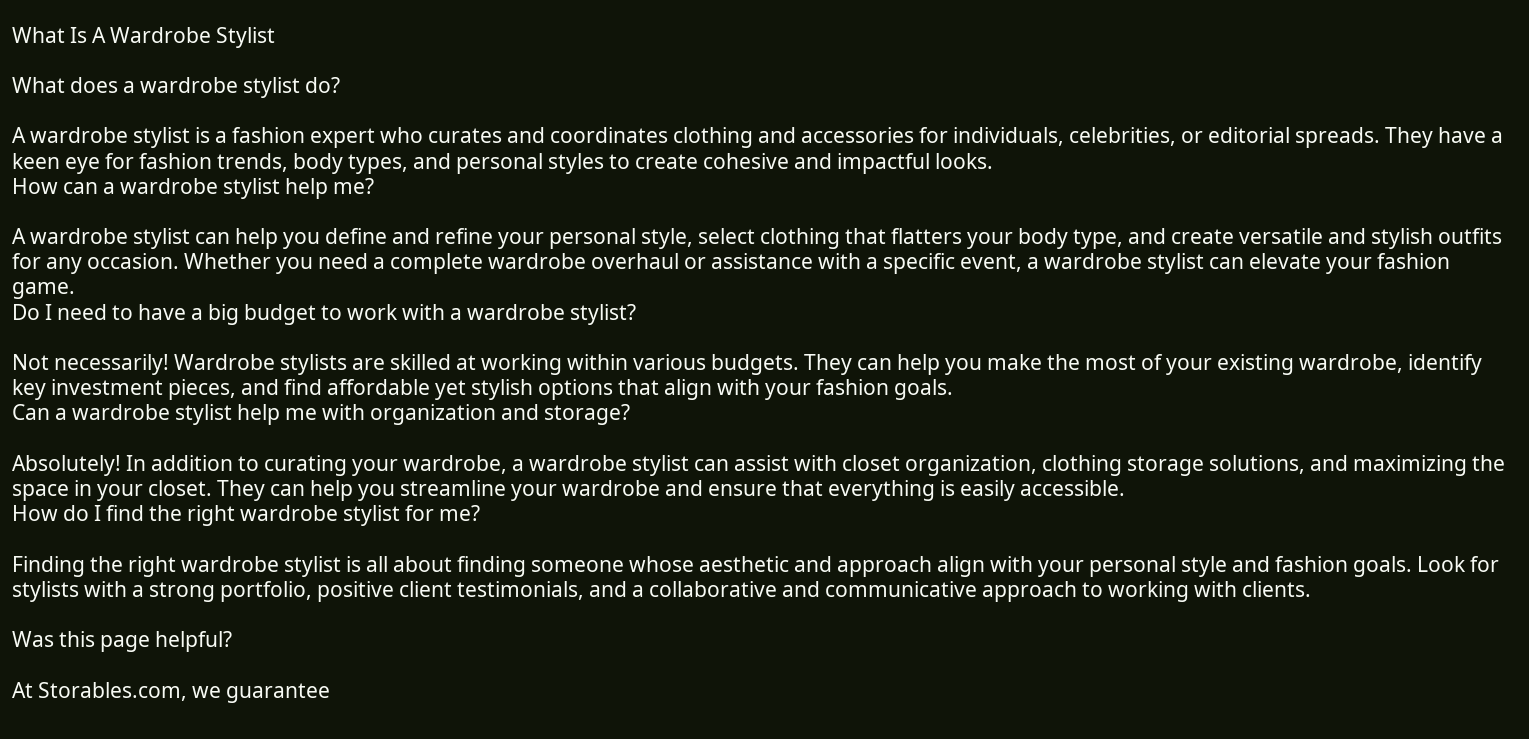What Is A Wardrobe Stylist

What does a wardrobe stylist do?

A wardrobe stylist is a fashion expert who curates and coordinates clothing and accessories for individuals, celebrities, or editorial spreads. They have a keen eye for fashion trends, body types, and personal styles to create cohesive and impactful looks.
How can a wardrobe stylist help me?

A wardrobe stylist can help you define and refine your personal style, select clothing that flatters your body type, and create versatile and stylish outfits for any occasion. Whether you need a complete wardrobe overhaul or assistance with a specific event, a wardrobe stylist can elevate your fashion game.
Do I need to have a big budget to work with a wardrobe stylist?

Not necessarily! Wardrobe stylists are skilled at working within various budgets. They can help you make the most of your existing wardrobe, identify key investment pieces, and find affordable yet stylish options that align with your fashion goals.
Can a wardrobe stylist help me with organization and storage?

Absolutely! In addition to curating your wardrobe, a wardrobe stylist can assist with closet organization, clothing storage solutions, and maximizing the space in your closet. They can help you streamline your wardrobe and ensure that everything is easily accessible.
How do I find the right wardrobe stylist for me?

Finding the right wardrobe stylist is all about finding someone whose aesthetic and approach align with your personal style and fashion goals. Look for stylists with a strong portfolio, positive client testimonials, and a collaborative and communicative approach to working with clients.

Was this page helpful?

At Storables.com, we guarantee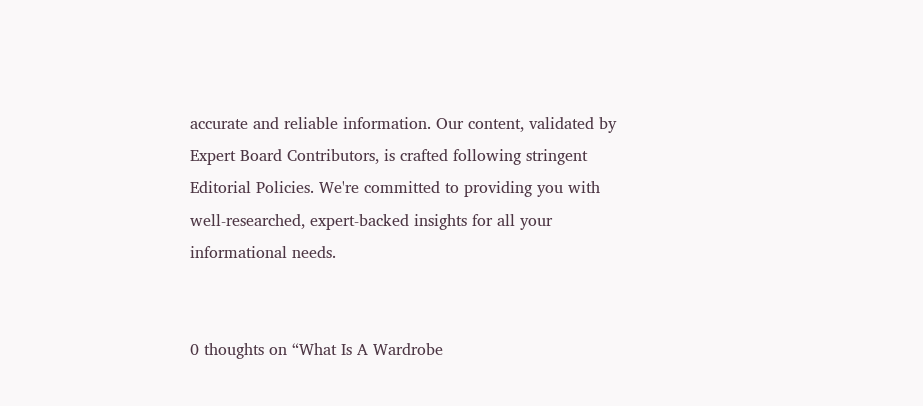accurate and reliable information. Our content, validated by Expert Board Contributors, is crafted following stringent Editorial Policies. We're committed to providing you with well-researched, expert-backed insights for all your informational needs.


0 thoughts on “What Is A Wardrobe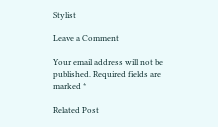Stylist

Leave a Comment

Your email address will not be published. Required fields are marked *

Related Post